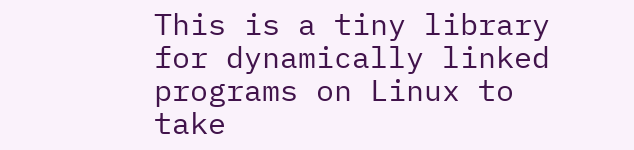This is a tiny library for dynamically linked programs on Linux to take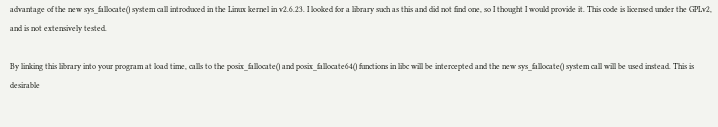advantage of the new sys_fallocate() system call introduced in the Linux kernel in v2.6.23. I looked for a library such as this and did not find one, so I thought I would provide it. This code is licensed under the GPLv2, and is not extensively tested.

By linking this library into your program at load time, calls to the posix_fallocate() and posix_fallocate64() functions in libc will be intercepted and the new sys_fallocate() system call will be used instead. This is desirable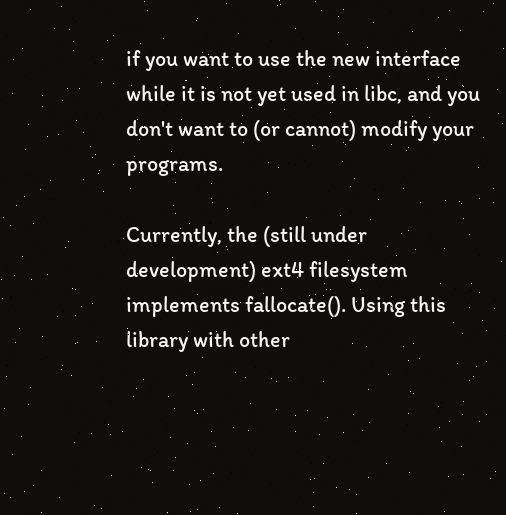if you want to use the new interface while it is not yet used in libc, and you don't want to (or cannot) modify your programs.

Currently, the (still under development) ext4 filesystem implements fallocate(). Using this library with other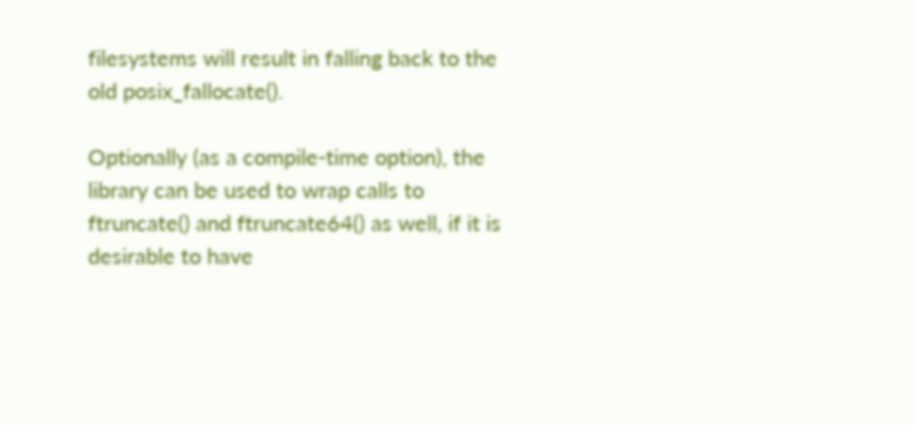filesystems will result in falling back to the old posix_fallocate().

Optionally (as a compile-time option), the library can be used to wrap calls to ftruncate() and ftruncate64() as well, if it is desirable to have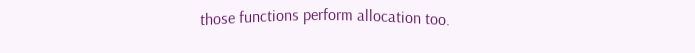those functions perform allocation too.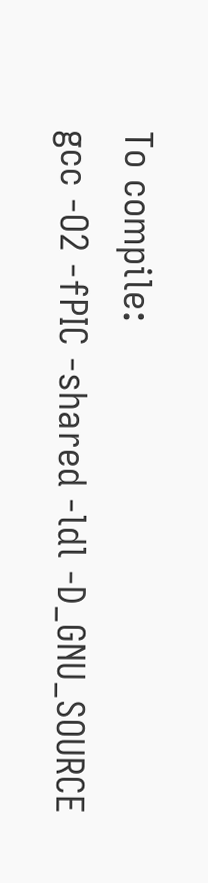To compile:
gcc -O2 -fPIC -shared -ldl -D_GNU_SOURCE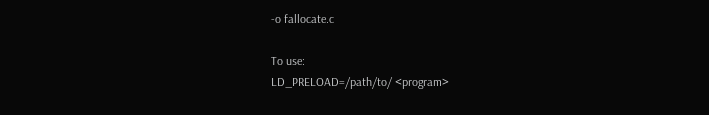-o fallocate.c

To use:
LD_PRELOAD=/path/to/ <program>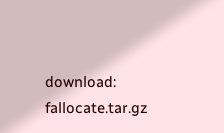download: fallocate.tar.gz